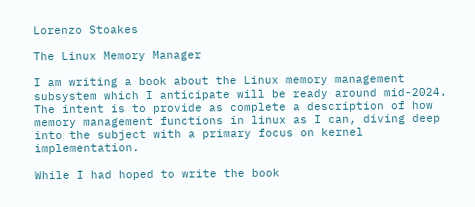Lorenzo Stoakes

The Linux Memory Manager

I am writing a book about the Linux memory management subsystem which I anticipate will be ready around mid-2024. The intent is to provide as complete a description of how memory management functions in linux as I can, diving deep into the subject with a primary focus on kernel implementation.

While I had hoped to write the book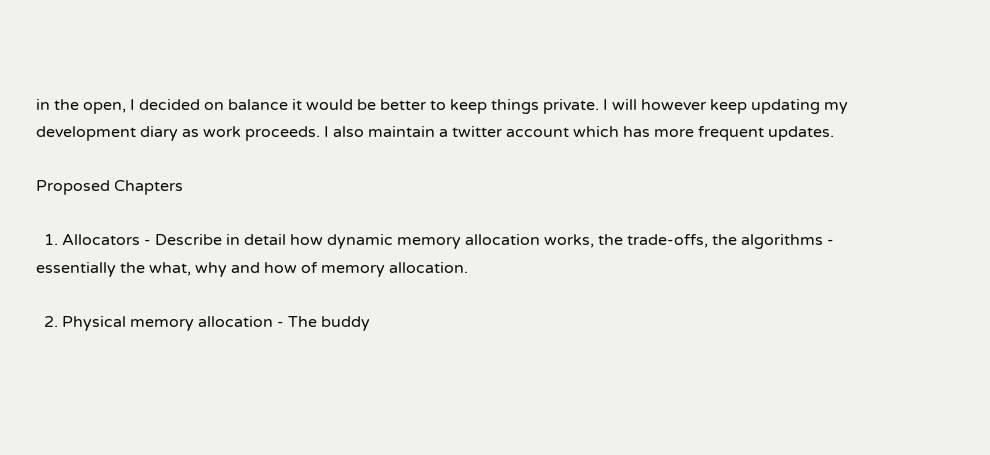in the open, I decided on balance it would be better to keep things private. I will however keep updating my development diary as work proceeds. I also maintain a twitter account which has more frequent updates.

Proposed Chapters

  1. Allocators - Describe in detail how dynamic memory allocation works, the trade-offs, the algorithms - essentially the what, why and how of memory allocation.

  2. Physical memory allocation - The buddy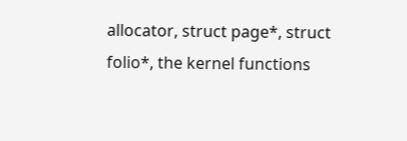allocator, struct page*, struct folio*, the kernel functions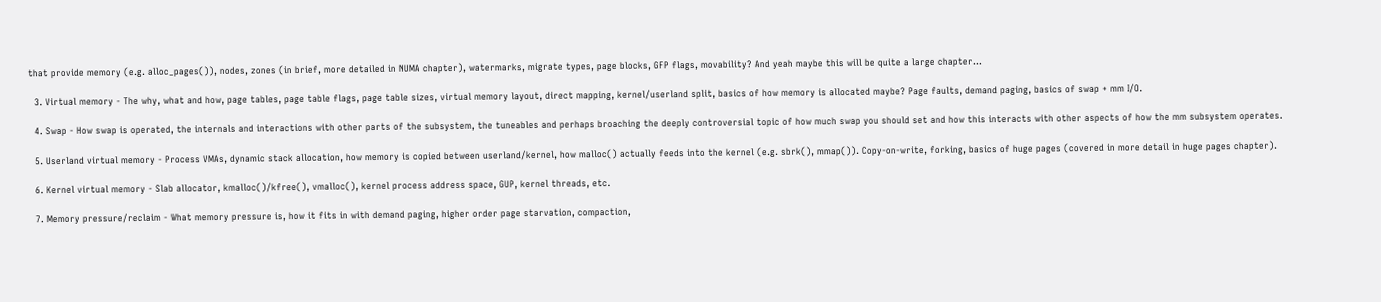that provide memory (e.g. alloc_pages()), nodes, zones (in brief, more detailed in NUMA chapter), watermarks, migrate types, page blocks, GFP flags, movability? And yeah maybe this will be quite a large chapter...

  3. Virtual memory - The why, what and how, page tables, page table flags, page table sizes, virtual memory layout, direct mapping, kernel/userland split, basics of how memory is allocated maybe? Page faults, demand paging, basics of swap + mm I/O.

  4. Swap - How swap is operated, the internals and interactions with other parts of the subsystem, the tuneables and perhaps broaching the deeply controversial topic of how much swap you should set and how this interacts with other aspects of how the mm subsystem operates.

  5. Userland virtual memory - Process VMAs, dynamic stack allocation, how memory is copied between userland/kernel, how malloc() actually feeds into the kernel (e.g. sbrk(), mmap()). Copy-on-write, forking, basics of huge pages (covered in more detail in huge pages chapter).

  6. Kernel virtual memory - Slab allocator, kmalloc()/kfree(), vmalloc(), kernel process address space, GUP, kernel threads, etc.

  7. Memory pressure/reclaim - What memory pressure is, how it fits in with demand paging, higher order page starvation, compaction,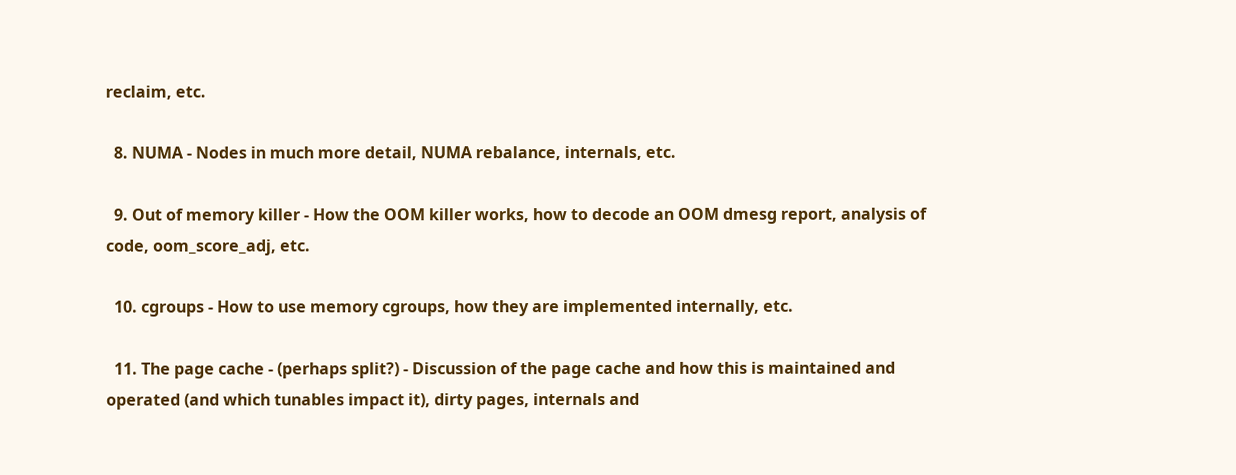reclaim, etc.

  8. NUMA - Nodes in much more detail, NUMA rebalance, internals, etc.

  9. Out of memory killer - How the OOM killer works, how to decode an OOM dmesg report, analysis of code, oom_score_adj, etc.

  10. cgroups - How to use memory cgroups, how they are implemented internally, etc.

  11. The page cache - (perhaps split?) - Discussion of the page cache and how this is maintained and operated (and which tunables impact it), dirty pages, internals and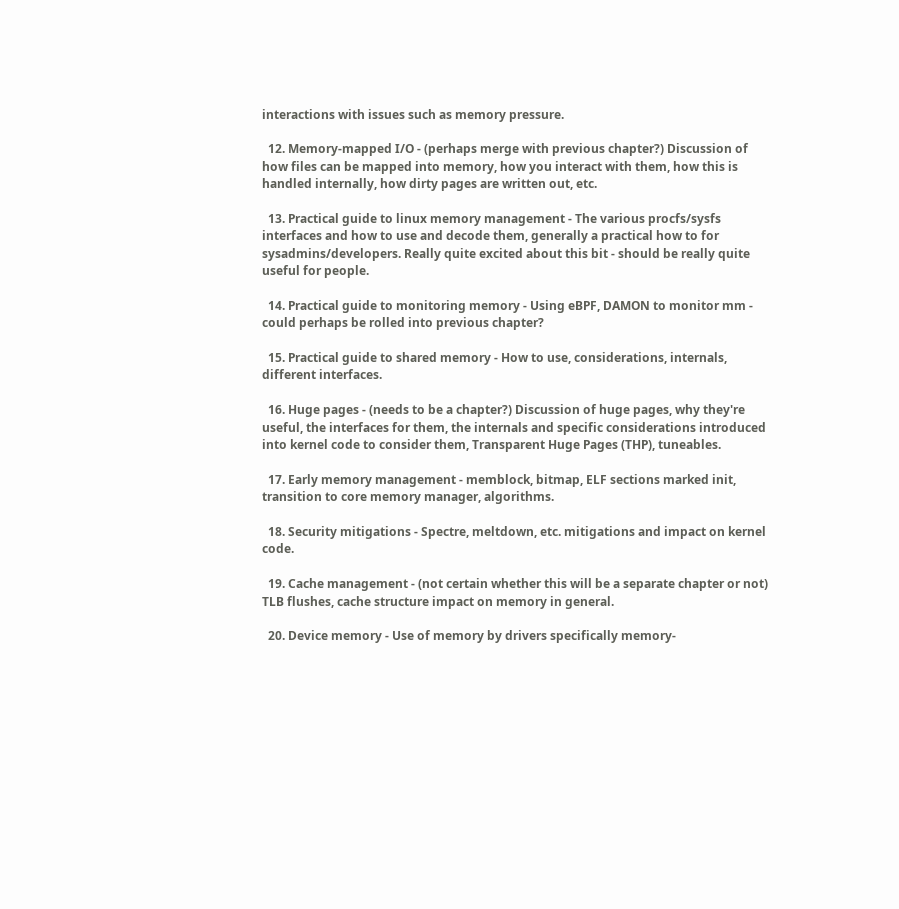interactions with issues such as memory pressure.

  12. Memory-mapped I/O - (perhaps merge with previous chapter?) Discussion of how files can be mapped into memory, how you interact with them, how this is handled internally, how dirty pages are written out, etc.

  13. Practical guide to linux memory management - The various procfs/sysfs interfaces and how to use and decode them, generally a practical how to for sysadmins/developers. Really quite excited about this bit - should be really quite useful for people.

  14. Practical guide to monitoring memory - Using eBPF, DAMON to monitor mm - could perhaps be rolled into previous chapter?

  15. Practical guide to shared memory - How to use, considerations, internals, different interfaces.

  16. Huge pages - (needs to be a chapter?) Discussion of huge pages, why they're useful, the interfaces for them, the internals and specific considerations introduced into kernel code to consider them, Transparent Huge Pages (THP), tuneables.

  17. Early memory management - memblock, bitmap, ELF sections marked init, transition to core memory manager, algorithms.

  18. Security mitigations - Spectre, meltdown, etc. mitigations and impact on kernel code.

  19. Cache management - (not certain whether this will be a separate chapter or not) TLB flushes, cache structure impact on memory in general.

  20. Device memory - Use of memory by drivers specifically memory-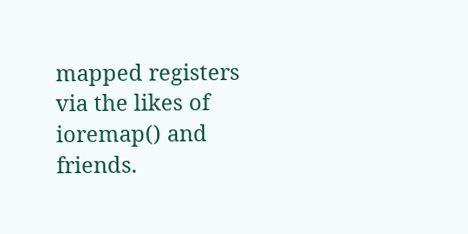mapped registers via the likes of ioremap() and friends.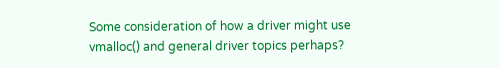Some consideration of how a driver might use vmalloc() and general driver topics perhaps?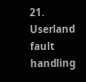21. Userland fault handling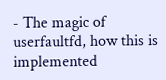- The magic of userfaultfd, how this is implemented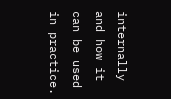internally and how it can be used in practice.